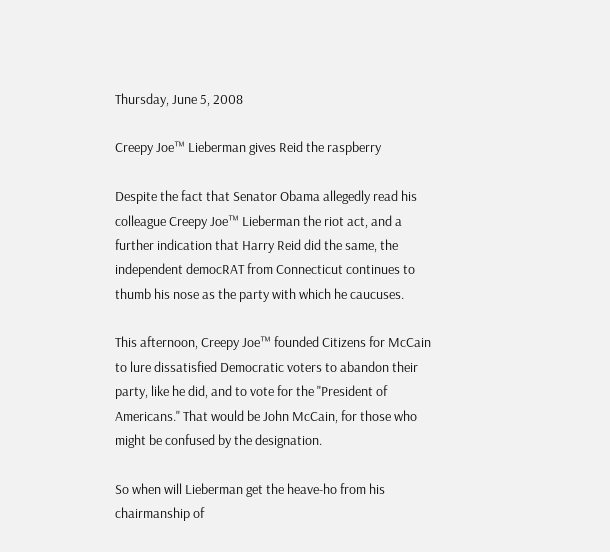Thursday, June 5, 2008

Creepy Joe™ Lieberman gives Reid the raspberry

Despite the fact that Senator Obama allegedly read his colleague Creepy Joe™ Lieberman the riot act, and a further indication that Harry Reid did the same, the independent democRAT from Connecticut continues to thumb his nose as the party with which he caucuses.

This afternoon, Creepy Joe™ founded Citizens for McCain to lure dissatisfied Democratic voters to abandon their party, like he did, and to vote for the "President of Americans." That would be John McCain, for those who might be confused by the designation.

So when will Lieberman get the heave-ho from his chairmanship of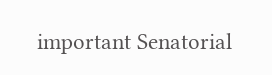important Senatorial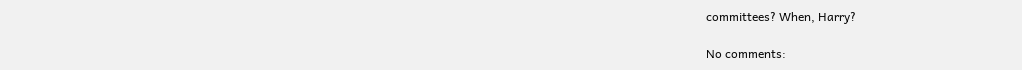committees? When, Harry?

No comments: